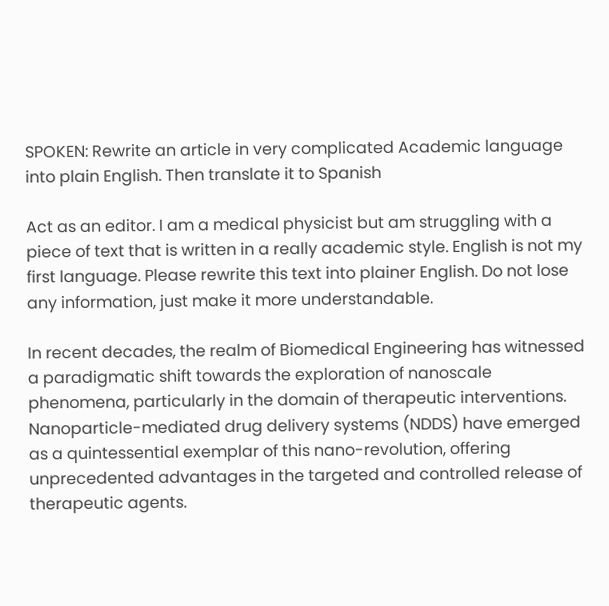SPOKEN: Rewrite an article in very complicated Academic language into plain English. Then translate it to Spanish

Act as an editor. I am a medical physicist but am struggling with a piece of text that is written in a really academic style. English is not my first language. Please rewrite this text into plainer English. Do not lose any information, just make it more understandable.

In recent decades, the realm of Biomedical Engineering has witnessed a paradigmatic shift towards the exploration of nanoscale phenomena, particularly in the domain of therapeutic interventions. Nanoparticle-mediated drug delivery systems (NDDS) have emerged as a quintessential exemplar of this nano-revolution, offering unprecedented advantages in the targeted and controlled release of therapeutic agents.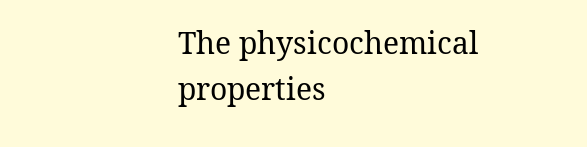The physicochemical properties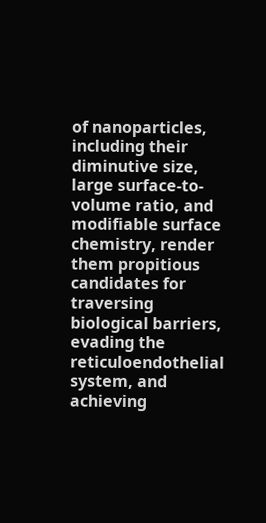of nanoparticles, including their diminutive size, large surface-to-volume ratio, and modifiable surface chemistry, render them propitious candidates for traversing biological barriers, evading the reticuloendothelial system, and achieving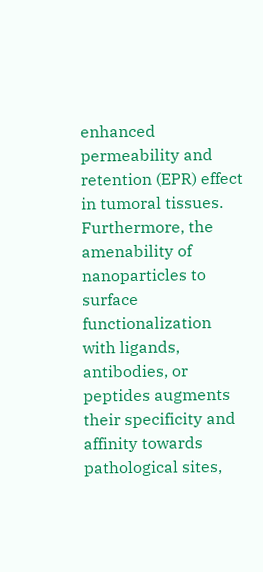enhanced permeability and retention (EPR) effect in tumoral tissues. Furthermore, the amenability of nanoparticles to surface functionalization with ligands, antibodies, or peptides augments their specificity and affinity towards pathological sites,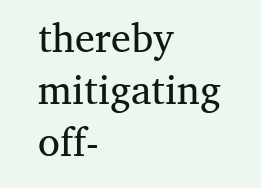thereby mitigating off-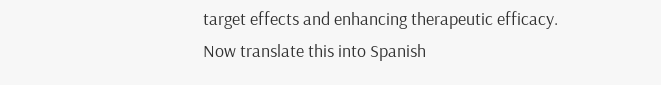target effects and enhancing therapeutic efficacy.
Now translate this into Spanish